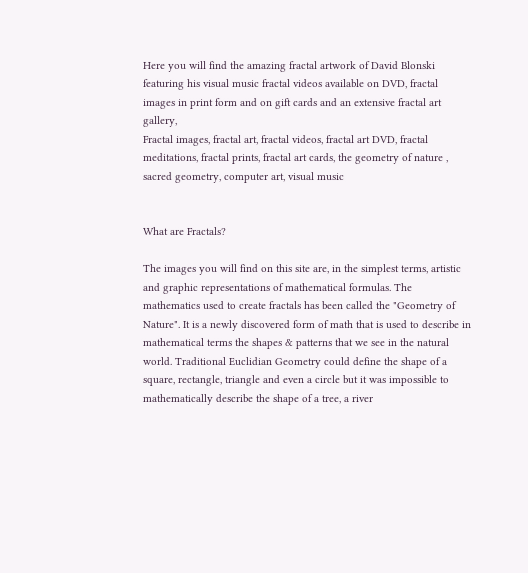Here you will find the amazing fractal artwork of David Blonski featuring his visual music fractal videos available on DVD, fractal images in print form and on gift cards and an extensive fractal art gallery,
Fractal images, fractal art, fractal videos, fractal art DVD, fractal meditations, fractal prints, fractal art cards, the geometry of nature , sacred geometry, computer art, visual music


What are Fractals?

The images you will find on this site are, in the simplest terms, artistic and graphic representations of mathematical formulas. The mathematics used to create fractals has been called the "Geometry of Nature". It is a newly discovered form of math that is used to describe in mathematical terms the shapes & patterns that we see in the natural world. Traditional Euclidian Geometry could define the shape of a square, rectangle, triangle and even a circle but it was impossible to mathematically describe the shape of a tree, a river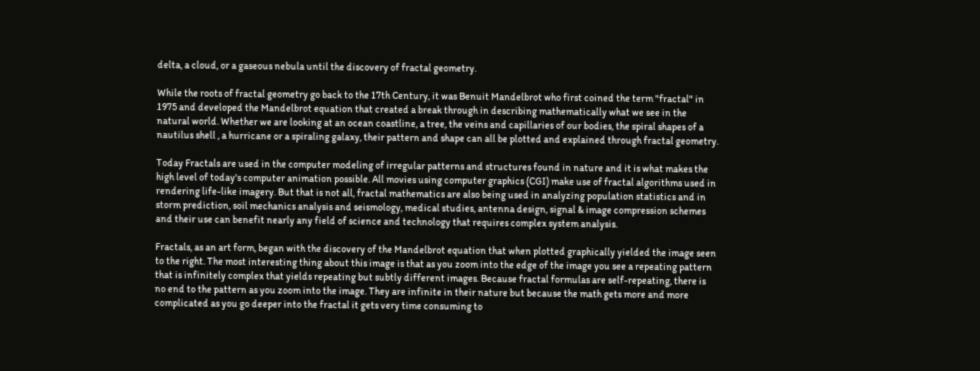delta, a cloud, or a gaseous nebula until the discovery of fractal geometry.

While the roots of fractal geometry go back to the 17th Century, it was Benuit Mandelbrot who first coined the term "fractal" in 1975 and developed the Mandelbrot equation that created a break through in describing mathematically what we see in the natural world. Whether we are looking at an ocean coastline, a tree, the veins and capillaries of our bodies, the spiral shapes of a nautilus shell , a hurricane or a spiraling galaxy, their pattern and shape can all be plotted and explained through fractal geometry.

Today Fractals are used in the computer modeling of irregular patterns and structures found in nature and it is what makes the high level of today's computer animation possible. All movies using computer graphics (CGI) make use of fractal algorithms used in rendering life-like imagery. But that is not all, fractal mathematics are also being used in analyzing population statistics and in storm prediction, soil mechanics analysis and seismology, medical studies, antenna design, signal & image compression schemes and their use can benefit nearly any field of science and technology that requires complex system analysis.

Fractals, as an art form, began with the discovery of the Mandelbrot equation that when plotted graphically yielded the image seen to the right. The most interesting thing about this image is that as you zoom into the edge of the image you see a repeating pattern that is infinitely complex that yields repeating but subtly different images. Because fractal formulas are self-repeating, there is no end to the pattern as you zoom into the image. They are infinite in their nature but because the math gets more and more complicated as you go deeper into the fractal it gets very time consuming to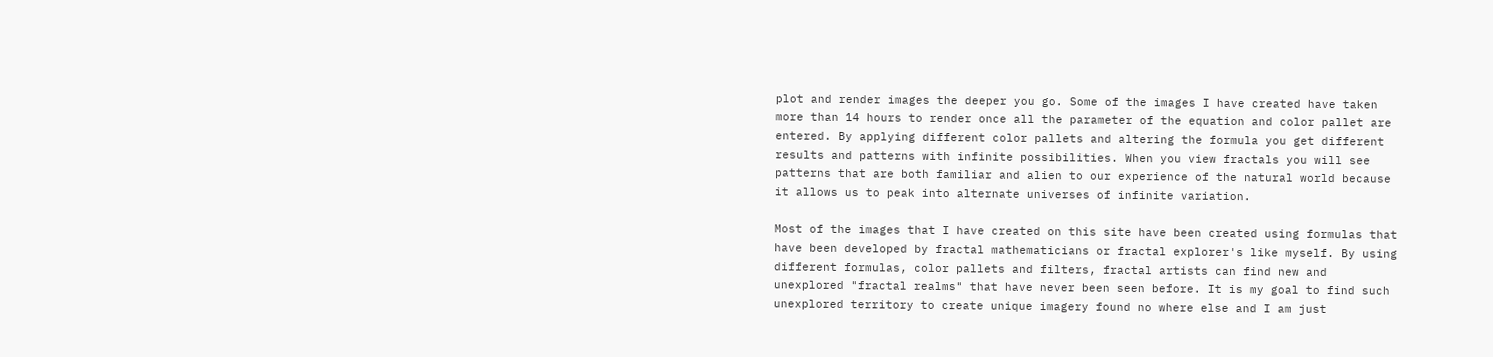plot and render images the deeper you go. Some of the images I have created have taken more than 14 hours to render once all the parameter of the equation and color pallet are entered. By applying different color pallets and altering the formula you get different results and patterns with infinite possibilities. When you view fractals you will see patterns that are both familiar and alien to our experience of the natural world because it allows us to peak into alternate universes of infinite variation.

Most of the images that I have created on this site have been created using formulas that have been developed by fractal mathematicians or fractal explorer's like myself. By using different formulas, color pallets and filters, fractal artists can find new and unexplored "fractal realms" that have never been seen before. It is my goal to find such unexplored territory to create unique imagery found no where else and I am just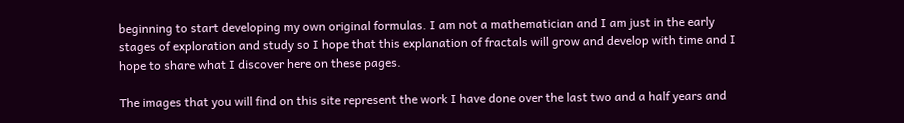beginning to start developing my own original formulas. I am not a mathematician and I am just in the early stages of exploration and study so I hope that this explanation of fractals will grow and develop with time and I hope to share what I discover here on these pages.

The images that you will find on this site represent the work I have done over the last two and a half years and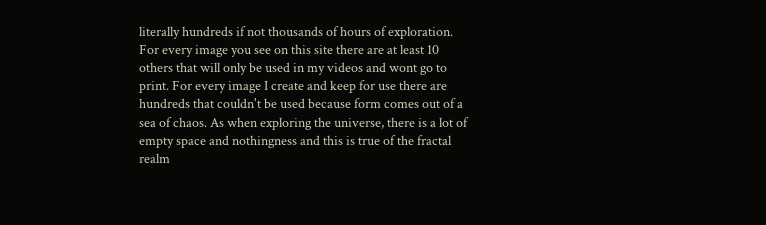literally hundreds if not thousands of hours of exploration. For every image you see on this site there are at least 10 others that will only be used in my videos and wont go to print. For every image I create and keep for use there are hundreds that couldn't be used because form comes out of a sea of chaos. As when exploring the universe, there is a lot of empty space and nothingness and this is true of the fractal realm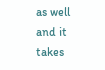as well and it takes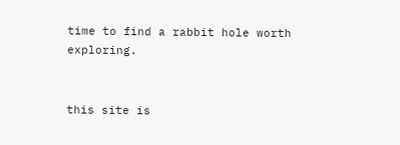time to find a rabbit hole worth exploring.


this site is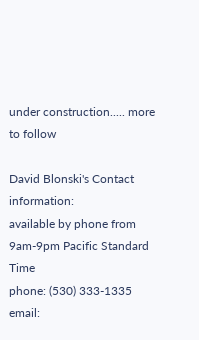under construction..... more to follow

David Blonski's Contact information:
available by phone from 9am-9pm Pacific Standard Time
phone: (530) 333-1335
email: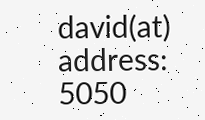david(at)
address: 5050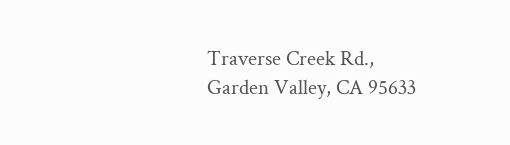Traverse Creek Rd., Garden Valley, CA 95633